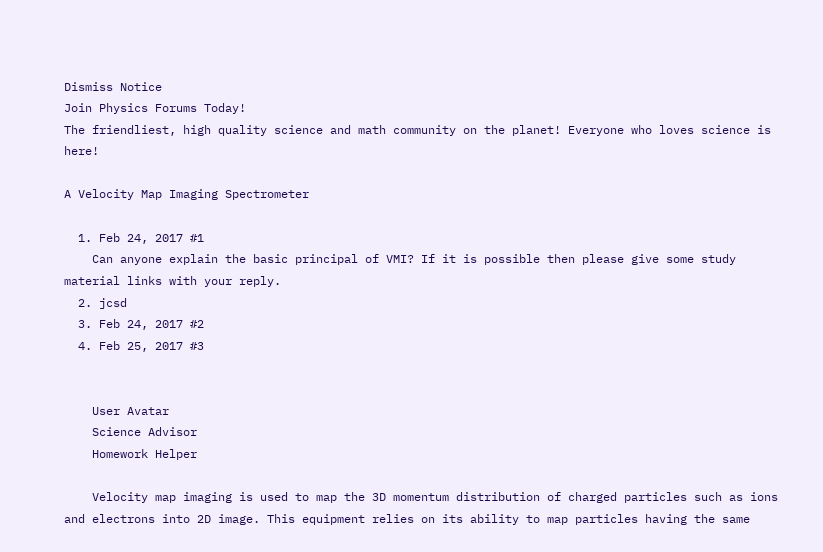Dismiss Notice
Join Physics Forums Today!
The friendliest, high quality science and math community on the planet! Everyone who loves science is here!

A Velocity Map Imaging Spectrometer

  1. Feb 24, 2017 #1
    Can anyone explain the basic principal of VMI? If it is possible then please give some study material links with your reply.
  2. jcsd
  3. Feb 24, 2017 #2
  4. Feb 25, 2017 #3


    User Avatar
    Science Advisor
    Homework Helper

    Velocity map imaging is used to map the 3D momentum distribution of charged particles such as ions and electrons into 2D image. This equipment relies on its ability to map particles having the same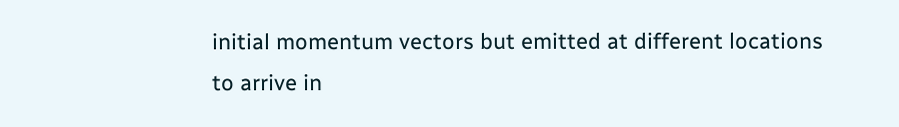initial momentum vectors but emitted at different locations to arrive in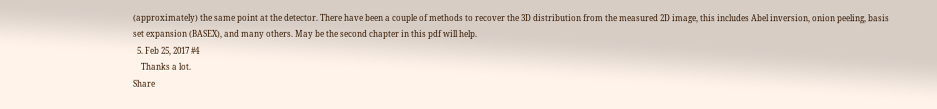(approximately) the same point at the detector. There have been a couple of methods to recover the 3D distribution from the measured 2D image, this includes Abel inversion, onion peeling, basis set expansion (BASEX), and many others. May be the second chapter in this pdf will help.
  5. Feb 25, 2017 #4
    Thanks a lot.
Share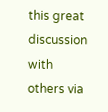this great discussion with others via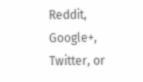Reddit, Google+, Twitter, or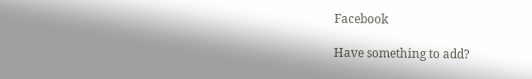Facebook

Have something to add?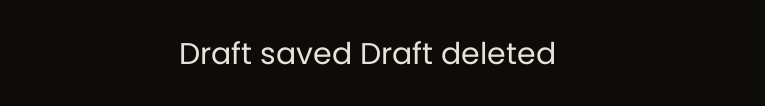Draft saved Draft deleted